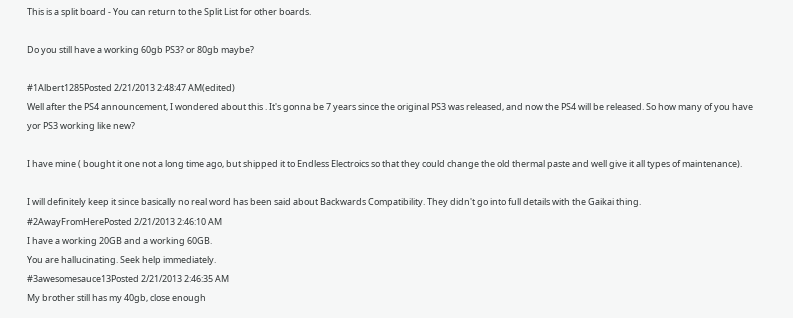This is a split board - You can return to the Split List for other boards.

Do you still have a working 60gb PS3? or 80gb maybe?

#1Albert1285Posted 2/21/2013 2:48:47 AM(edited)
Well after the PS4 announcement, I wondered about this . It's gonna be 7 years since the original PS3 was released, and now the PS4 will be released. So how many of you have yor PS3 working like new?

I have mine ( bought it one not a long time ago, but shipped it to Endless Electroics so that they could change the old thermal paste and well give it all types of maintenance).

I will definitely keep it since basically no real word has been said about Backwards Compatibility. They didn't go into full details with the Gaikai thing.
#2AwayFromHerePosted 2/21/2013 2:46:10 AM
I have a working 20GB and a working 60GB.
You are hallucinating. Seek help immediately.
#3awesomesauce13Posted 2/21/2013 2:46:35 AM
My brother still has my 40gb, close enough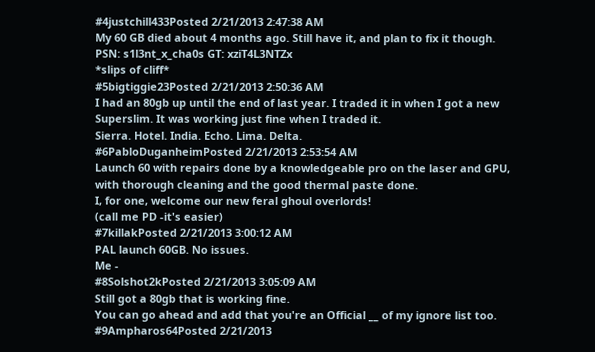#4justchill433Posted 2/21/2013 2:47:38 AM
My 60 GB died about 4 months ago. Still have it, and plan to fix it though.
PSN: s1l3nt_x_cha0s GT: xziT4L3NTZx
*slips of cliff*
#5bigtiggie23Posted 2/21/2013 2:50:36 AM
I had an 80gb up until the end of last year. I traded it in when I got a new Superslim. It was working just fine when I traded it.
Sierra. Hotel. India. Echo. Lima. Delta.
#6PabloDuganheimPosted 2/21/2013 2:53:54 AM
Launch 60 with repairs done by a knowledgeable pro on the laser and GPU, with thorough cleaning and the good thermal paste done.
I, for one, welcome our new feral ghoul overlords!
(call me PD -it's easier)
#7killakPosted 2/21/2013 3:00:12 AM
PAL launch 60GB. No issues.
Me -
#8Solshot2kPosted 2/21/2013 3:05:09 AM
Still got a 80gb that is working fine.
You can go ahead and add that you're an Official __ of my ignore list too.
#9Ampharos64Posted 2/21/2013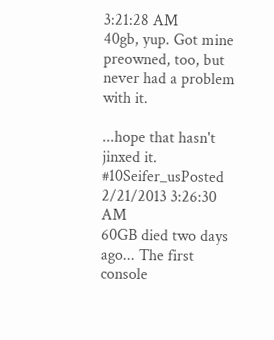3:21:28 AM
40gb, yup. Got mine preowned, too, but never had a problem with it.

...hope that hasn't jinxed it.
#10Seifer_usPosted 2/21/2013 3:26:30 AM
60GB died two days ago... The first console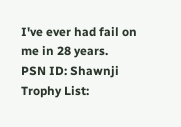I've ever had fail on me in 28 years.
PSN ID: Shawnji
Trophy List: